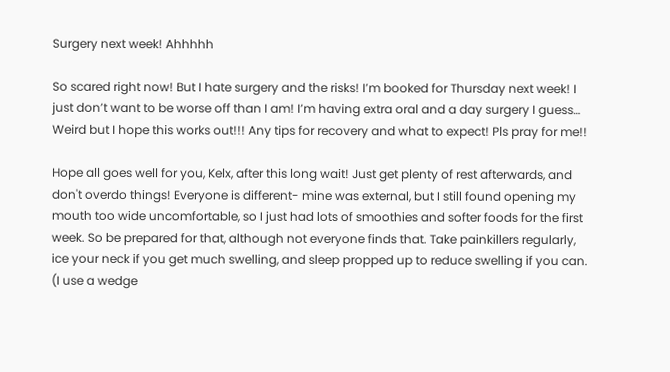Surgery next week! Ahhhhh

So scared right now! But I hate surgery and the risks! I’m booked for Thursday next week! I just don’t want to be worse off than I am! I’m having extra oral and a day surgery I guess… Weird but I hope this works out!!! Any tips for recovery and what to expect! Pls pray for me!!

Hope all goes well for you, Kelx, after this long wait! Just get plenty of rest afterwards, and don't overdo things! Everyone is different- mine was external, but I still found opening my mouth too wide uncomfortable, so I just had lots of smoothies and softer foods for the first week. So be prepared for that, although not everyone finds that. Take painkillers regularly, ice your neck if you get much swelling, and sleep propped up to reduce swelling if you can. (I use a wedge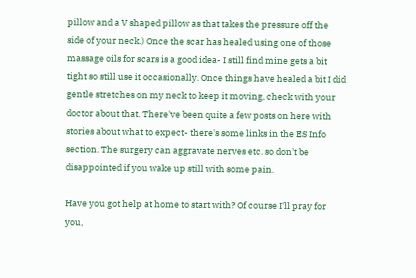pillow and a V shaped pillow as that takes the pressure off the side of your neck.) Once the scar has healed using one of those massage oils for scars is a good idea- I still find mine gets a bit tight so still use it occasionally. Once things have healed a bit I did gentle stretches on my neck to keep it moving, check with your doctor about that. There've been quite a few posts on here with stories about what to expect- there's some links in the ES Info section. The surgery can aggravate nerves etc. so don't be disappointed if you wake up still with some pain.

Have you got help at home to start with? Of course I'll pray for you,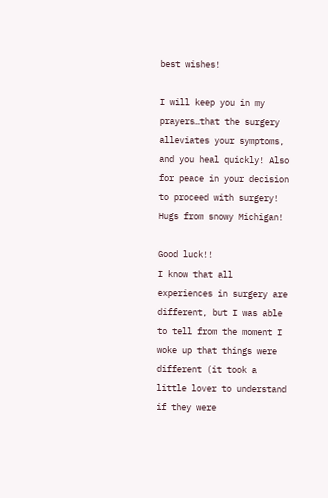best wishes!

I will keep you in my prayers…that the surgery alleviates your symptoms, and you heal quickly! Also for peace in your decision to proceed with surgery! Hugs from snowy Michigan!

Good luck!!
I know that all experiences in surgery are different, but I was able to tell from the moment I woke up that things were different (it took a little lover to understand if they were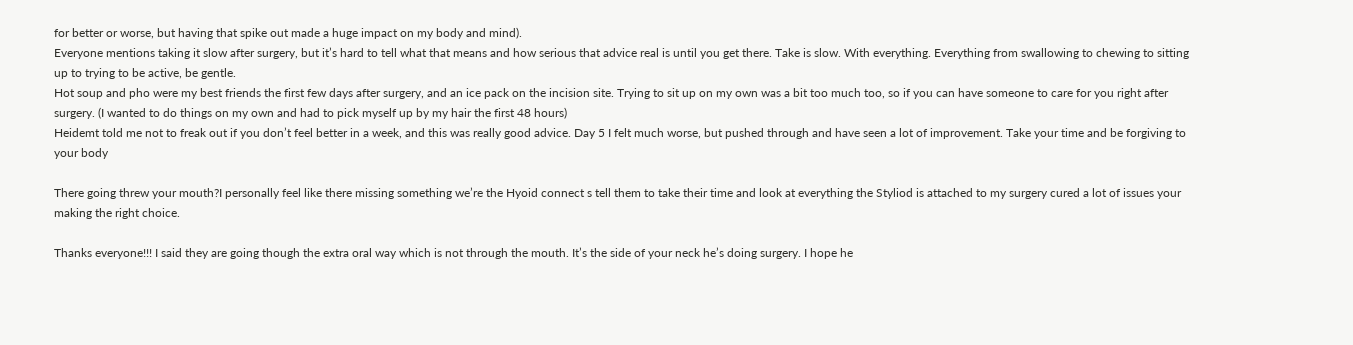for better or worse, but having that spike out made a huge impact on my body and mind).
Everyone mentions taking it slow after surgery, but it’s hard to tell what that means and how serious that advice real is until you get there. Take is slow. With everything. Everything from swallowing to chewing to sitting up to trying to be active, be gentle.
Hot soup and pho were my best friends the first few days after surgery, and an ice pack on the incision site. Trying to sit up on my own was a bit too much too, so if you can have someone to care for you right after surgery. (I wanted to do things on my own and had to pick myself up by my hair the first 48 hours)
Heidemt told me not to freak out if you don’t feel better in a week, and this was really good advice. Day 5 I felt much worse, but pushed through and have seen a lot of improvement. Take your time and be forgiving to your body

There going threw your mouth?I personally feel like there missing something we’re the Hyoid connect s tell them to take their time and look at everything the Styliod is attached to my surgery cured a lot of issues your making the right choice.

Thanks everyone!!! I said they are going though the extra oral way which is not through the mouth. It’s the side of your neck he’s doing surgery. I hope he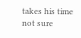takes his time not sure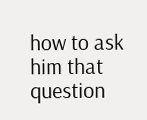how to ask him that question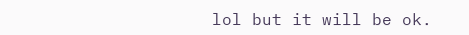lol but it will be ok.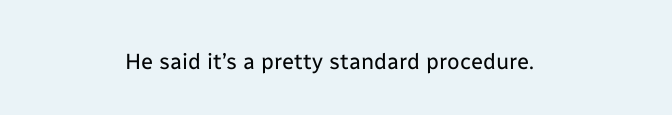He said it’s a pretty standard procedure.